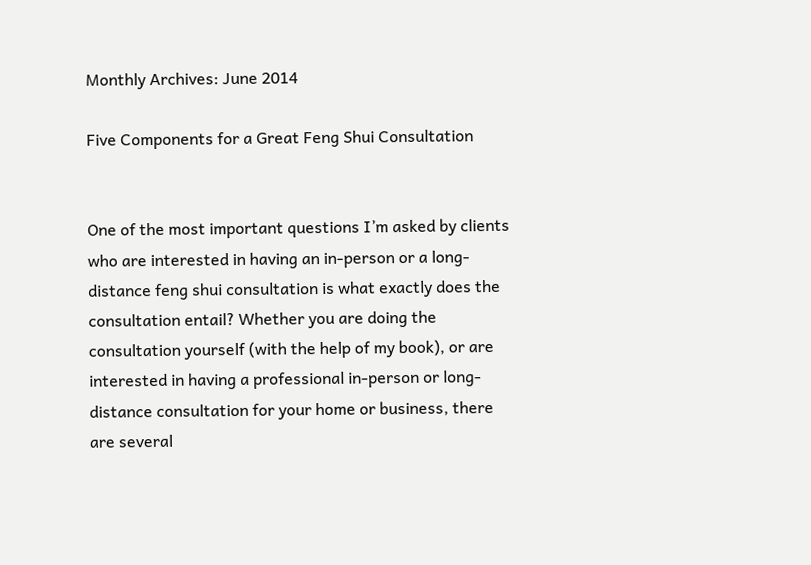Monthly Archives: June 2014

Five Components for a Great Feng Shui Consultation


One of the most important questions I’m asked by clients who are interested in having an in-person or a long-distance feng shui consultation is what exactly does the consultation entail? Whether you are doing the consultation yourself (with the help of my book), or are interested in having a professional in-person or long-distance consultation for your home or business, there are several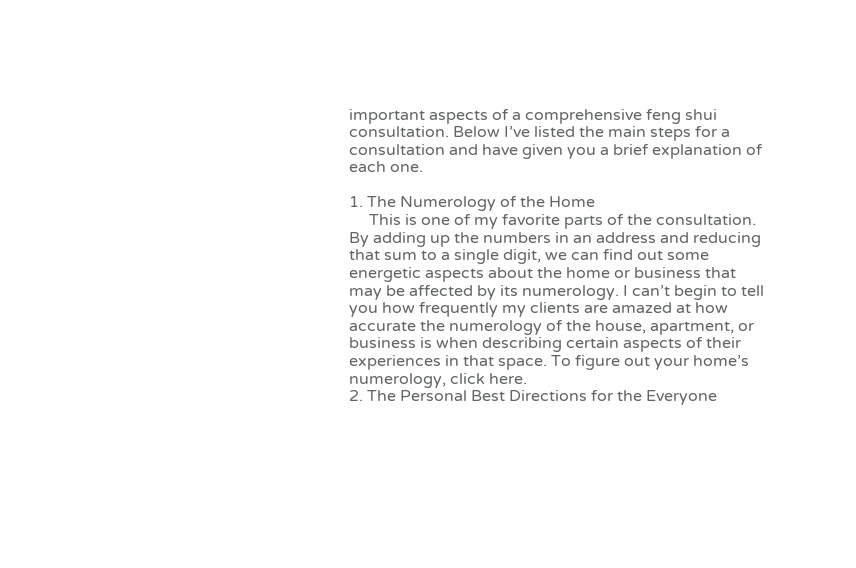important aspects of a comprehensive feng shui consultation. Below I’ve listed the main steps for a consultation and have given you a brief explanation of each one.

1. The Numerology of the Home
     This is one of my favorite parts of the consultation. By adding up the numbers in an address and reducing that sum to a single digit, we can find out some energetic aspects about the home or business that may be affected by its numerology. I can’t begin to tell you how frequently my clients are amazed at how accurate the numerology of the house, apartment, or business is when describing certain aspects of their experiences in that space. To figure out your home’s numerology, click here.
2. The Personal Best Directions for the Everyone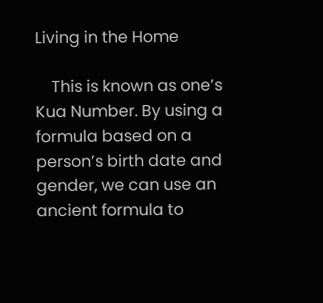Living in the Home

    This is known as one’s Kua Number. By using a formula based on a person’s birth date and gender, we can use an ancient formula to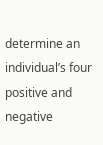determine an individual’s four positive and negative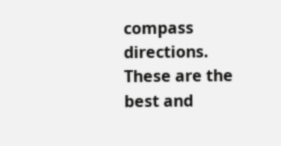compass directions. These are the best and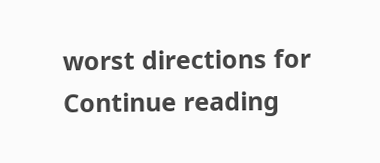worst directions for Continue reading